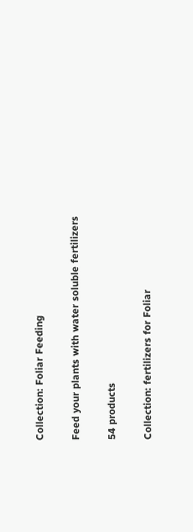Collection: Foliar Feeding

Feed your plants with water soluble fertilizers

54 products

Collection: fertilizers for Foliar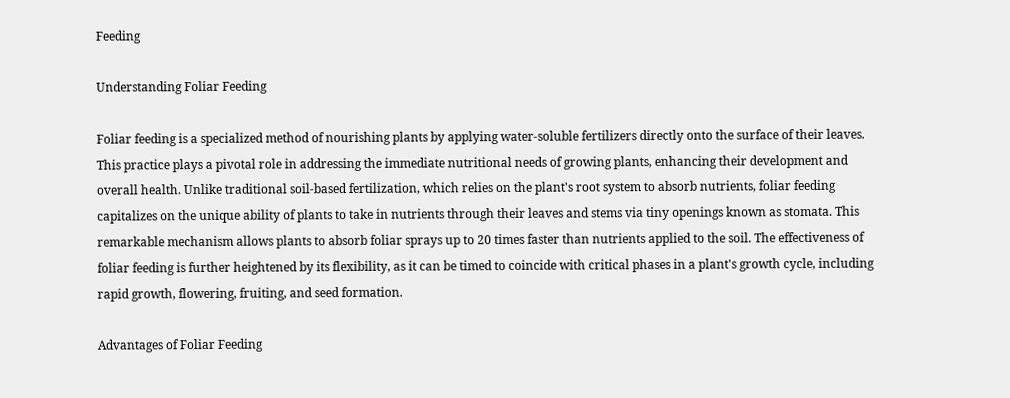Feeding

Understanding Foliar Feeding

Foliar feeding is a specialized method of nourishing plants by applying water-soluble fertilizers directly onto the surface of their leaves. This practice plays a pivotal role in addressing the immediate nutritional needs of growing plants, enhancing their development and overall health. Unlike traditional soil-based fertilization, which relies on the plant's root system to absorb nutrients, foliar feeding capitalizes on the unique ability of plants to take in nutrients through their leaves and stems via tiny openings known as stomata. This remarkable mechanism allows plants to absorb foliar sprays up to 20 times faster than nutrients applied to the soil. The effectiveness of foliar feeding is further heightened by its flexibility, as it can be timed to coincide with critical phases in a plant's growth cycle, including rapid growth, flowering, fruiting, and seed formation.

Advantages of Foliar Feeding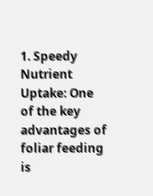1. Speedy Nutrient Uptake: One of the key advantages of foliar feeding is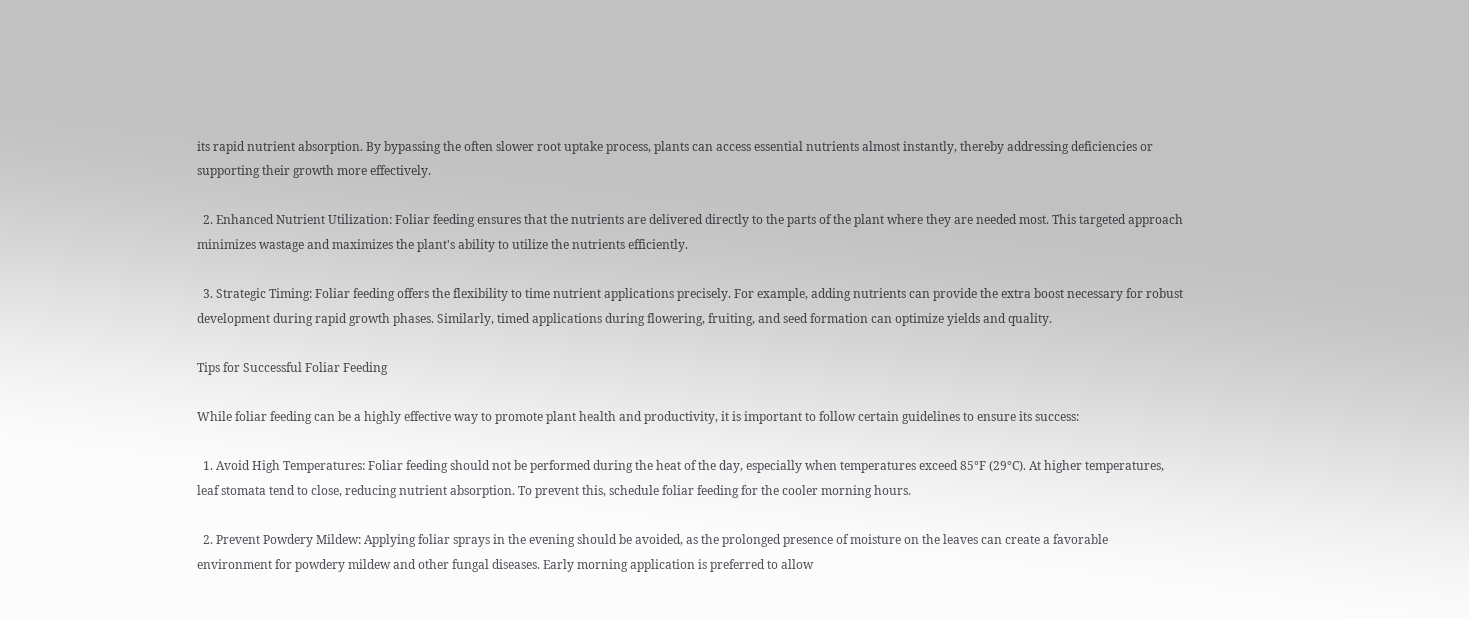its rapid nutrient absorption. By bypassing the often slower root uptake process, plants can access essential nutrients almost instantly, thereby addressing deficiencies or supporting their growth more effectively.

  2. Enhanced Nutrient Utilization: Foliar feeding ensures that the nutrients are delivered directly to the parts of the plant where they are needed most. This targeted approach minimizes wastage and maximizes the plant's ability to utilize the nutrients efficiently.

  3. Strategic Timing: Foliar feeding offers the flexibility to time nutrient applications precisely. For example, adding nutrients can provide the extra boost necessary for robust development during rapid growth phases. Similarly, timed applications during flowering, fruiting, and seed formation can optimize yields and quality.

Tips for Successful Foliar Feeding

While foliar feeding can be a highly effective way to promote plant health and productivity, it is important to follow certain guidelines to ensure its success:

  1. Avoid High Temperatures: Foliar feeding should not be performed during the heat of the day, especially when temperatures exceed 85°F (29°C). At higher temperatures, leaf stomata tend to close, reducing nutrient absorption. To prevent this, schedule foliar feeding for the cooler morning hours.

  2. Prevent Powdery Mildew: Applying foliar sprays in the evening should be avoided, as the prolonged presence of moisture on the leaves can create a favorable environment for powdery mildew and other fungal diseases. Early morning application is preferred to allow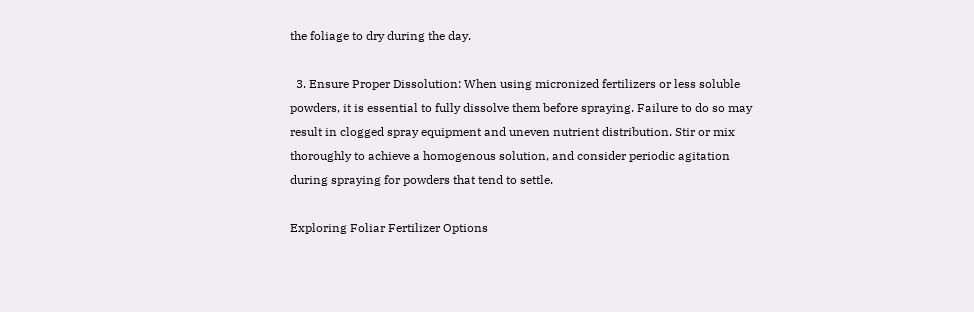the foliage to dry during the day.

  3. Ensure Proper Dissolution: When using micronized fertilizers or less soluble powders, it is essential to fully dissolve them before spraying. Failure to do so may result in clogged spray equipment and uneven nutrient distribution. Stir or mix thoroughly to achieve a homogenous solution, and consider periodic agitation during spraying for powders that tend to settle.

Exploring Foliar Fertilizer Options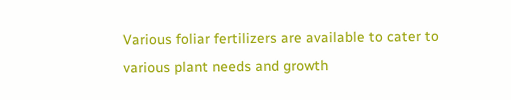Various foliar fertilizers are available to cater to various plant needs and growth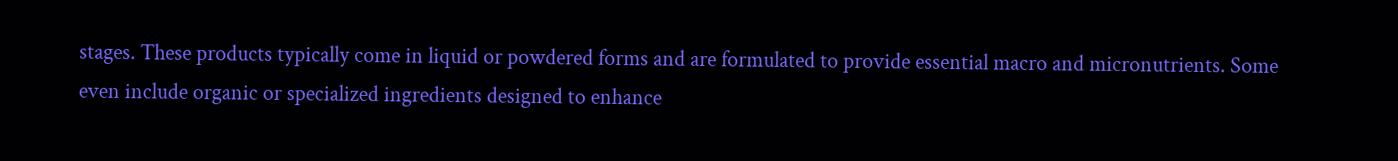stages. These products typically come in liquid or powdered forms and are formulated to provide essential macro and micronutrients. Some even include organic or specialized ingredients designed to enhance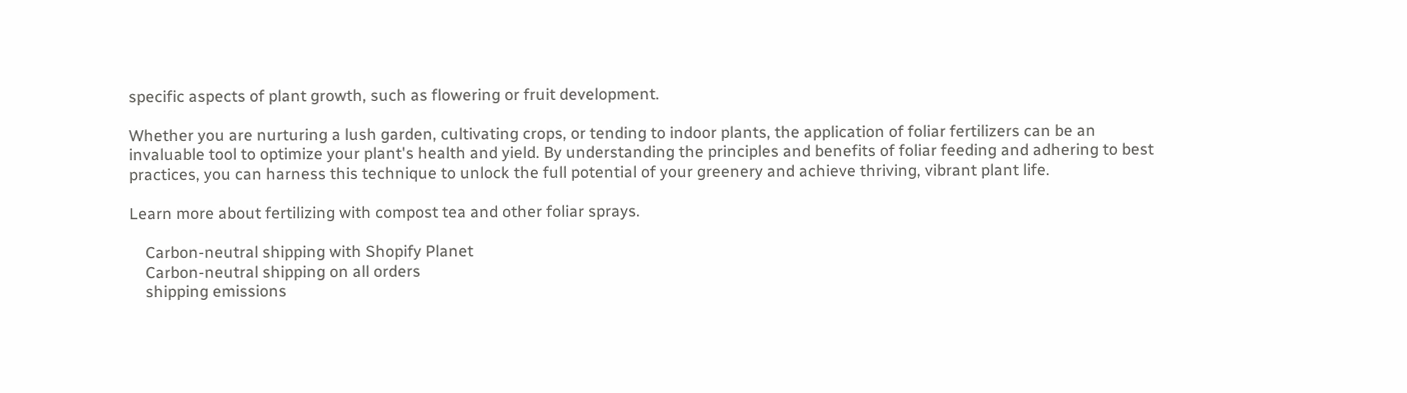specific aspects of plant growth, such as flowering or fruit development.

Whether you are nurturing a lush garden, cultivating crops, or tending to indoor plants, the application of foliar fertilizers can be an invaluable tool to optimize your plant's health and yield. By understanding the principles and benefits of foliar feeding and adhering to best practices, you can harness this technique to unlock the full potential of your greenery and achieve thriving, vibrant plant life.

Learn more about fertilizing with compost tea and other foliar sprays.

    Carbon-neutral shipping with Shopify Planet
    Carbon-neutral shipping on all orders
    shipping emissions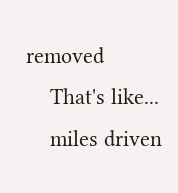removed
    That's like...
    miles driven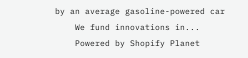by an average gasoline-powered car
    We fund innovations in...
    Powered by Shopify Planet